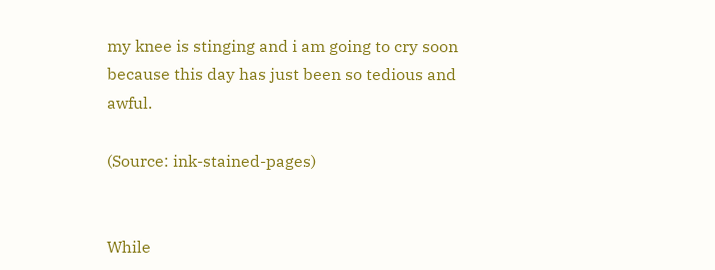my knee is stinging and i am going to cry soon because this day has just been so tedious and awful.

(Source: ink-stained-pages)


While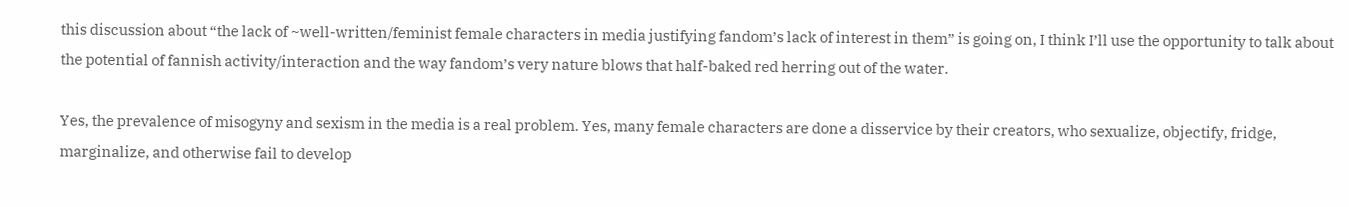this discussion about “the lack of ~well-written/feminist female characters in media justifying fandom’s lack of interest in them” is going on, I think I’ll use the opportunity to talk about the potential of fannish activity/interaction and the way fandom’s very nature blows that half-baked red herring out of the water.

Yes, the prevalence of misogyny and sexism in the media is a real problem. Yes, many female characters are done a disservice by their creators, who sexualize, objectify, fridge, marginalize, and otherwise fail to develop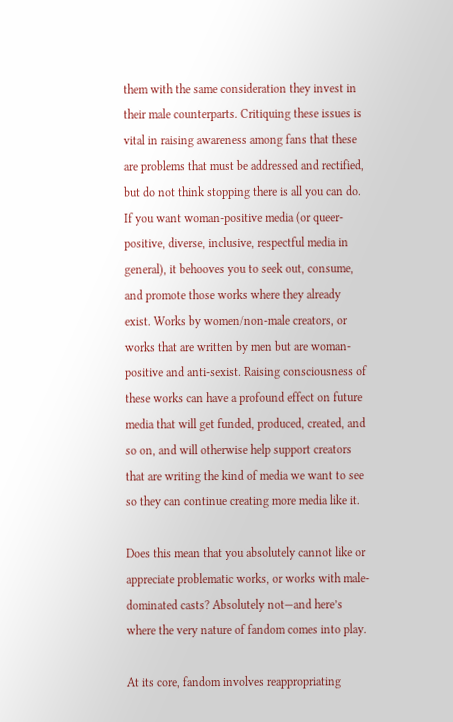them with the same consideration they invest in their male counterparts. Critiquing these issues is vital in raising awareness among fans that these are problems that must be addressed and rectified, but do not think stopping there is all you can do. If you want woman-positive media (or queer-positive, diverse, inclusive, respectful media in general), it behooves you to seek out, consume, and promote those works where they already exist. Works by women/non-male creators, or works that are written by men but are woman-positive and anti-sexist. Raising consciousness of these works can have a profound effect on future media that will get funded, produced, created, and so on, and will otherwise help support creators that are writing the kind of media we want to see so they can continue creating more media like it.

Does this mean that you absolutely cannot like or appreciate problematic works, or works with male-dominated casts? Absolutely not—and here’s where the very nature of fandom comes into play.

At its core, fandom involves reappropriating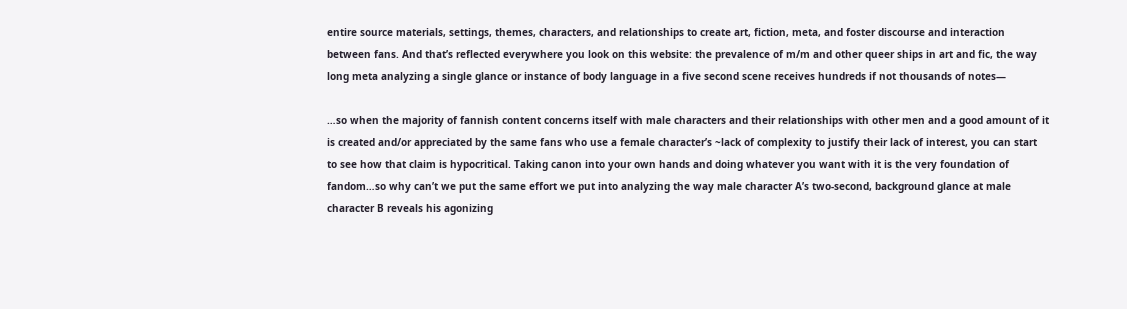entire source materials, settings, themes, characters, and relationships to create art, fiction, meta, and foster discourse and interaction between fans. And that’s reflected everywhere you look on this website: the prevalence of m/m and other queer ships in art and fic, the way long meta analyzing a single glance or instance of body language in a five second scene receives hundreds if not thousands of notes—

…so when the majority of fannish content concerns itself with male characters and their relationships with other men and a good amount of it is created and/or appreciated by the same fans who use a female character’s ~lack of complexity to justify their lack of interest, you can start to see how that claim is hypocritical. Taking canon into your own hands and doing whatever you want with it is the very foundation of fandom…so why can’t we put the same effort we put into analyzing the way male character A’s two-second, background glance at male character B reveals his agonizing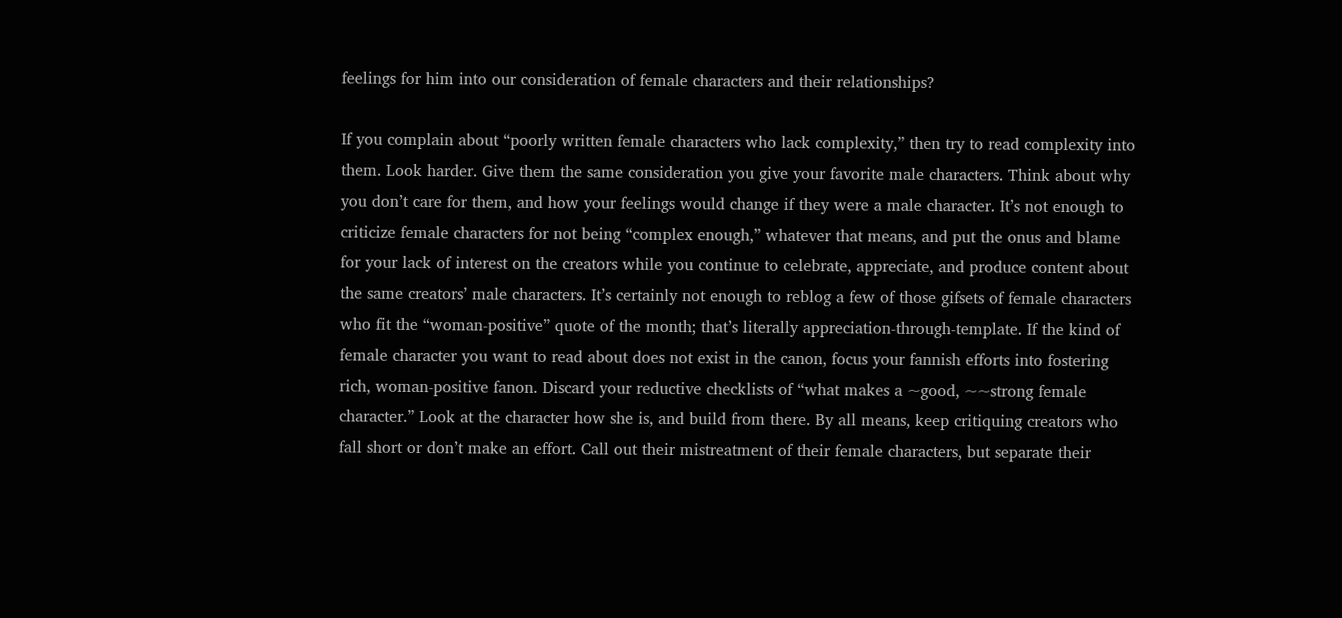feelings for him into our consideration of female characters and their relationships?

If you complain about “poorly written female characters who lack complexity,” then try to read complexity into them. Look harder. Give them the same consideration you give your favorite male characters. Think about why you don’t care for them, and how your feelings would change if they were a male character. It’s not enough to criticize female characters for not being “complex enough,” whatever that means, and put the onus and blame for your lack of interest on the creators while you continue to celebrate, appreciate, and produce content about the same creators’ male characters. It’s certainly not enough to reblog a few of those gifsets of female characters who fit the “woman-positive” quote of the month; that’s literally appreciation-through-template. If the kind of female character you want to read about does not exist in the canon, focus your fannish efforts into fostering rich, woman-positive fanon. Discard your reductive checklists of “what makes a ~good, ~~strong female character.” Look at the character how she is, and build from there. By all means, keep critiquing creators who fall short or don’t make an effort. Call out their mistreatment of their female characters, but separate their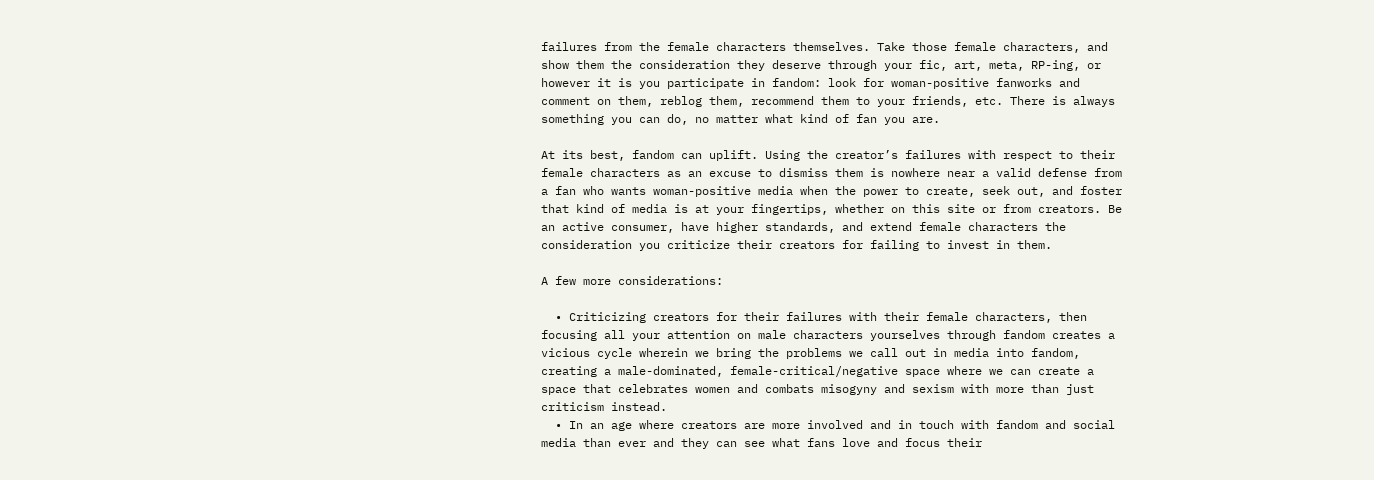failures from the female characters themselves. Take those female characters, and show them the consideration they deserve through your fic, art, meta, RP-ing, or however it is you participate in fandom: look for woman-positive fanworks and comment on them, reblog them, recommend them to your friends, etc. There is always something you can do, no matter what kind of fan you are.

At its best, fandom can uplift. Using the creator’s failures with respect to their female characters as an excuse to dismiss them is nowhere near a valid defense from a fan who wants woman-positive media when the power to create, seek out, and foster that kind of media is at your fingertips, whether on this site or from creators. Be an active consumer, have higher standards, and extend female characters the consideration you criticize their creators for failing to invest in them.

A few more considerations:

  • Criticizing creators for their failures with their female characters, then focusing all your attention on male characters yourselves through fandom creates a vicious cycle wherein we bring the problems we call out in media into fandom, creating a male-dominated, female-critical/negative space where we can create a space that celebrates women and combats misogyny and sexism with more than just criticism instead.
  • In an age where creators are more involved and in touch with fandom and social media than ever and they can see what fans love and focus their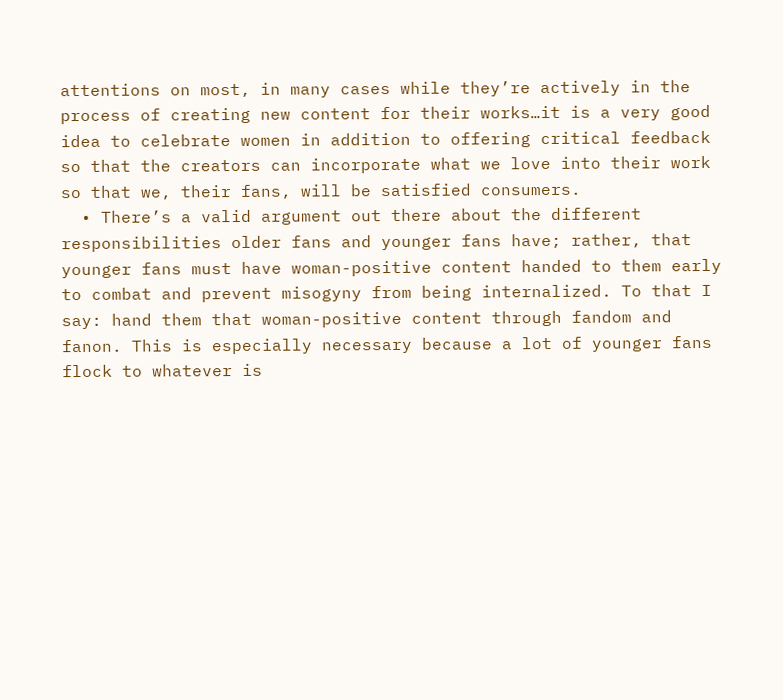attentions on most, in many cases while they’re actively in the process of creating new content for their works…it is a very good idea to celebrate women in addition to offering critical feedback so that the creators can incorporate what we love into their work so that we, their fans, will be satisfied consumers.
  • There’s a valid argument out there about the different responsibilities older fans and younger fans have; rather, that younger fans must have woman-positive content handed to them early to combat and prevent misogyny from being internalized. To that I say: hand them that woman-positive content through fandom and fanon. This is especially necessary because a lot of younger fans flock to whatever is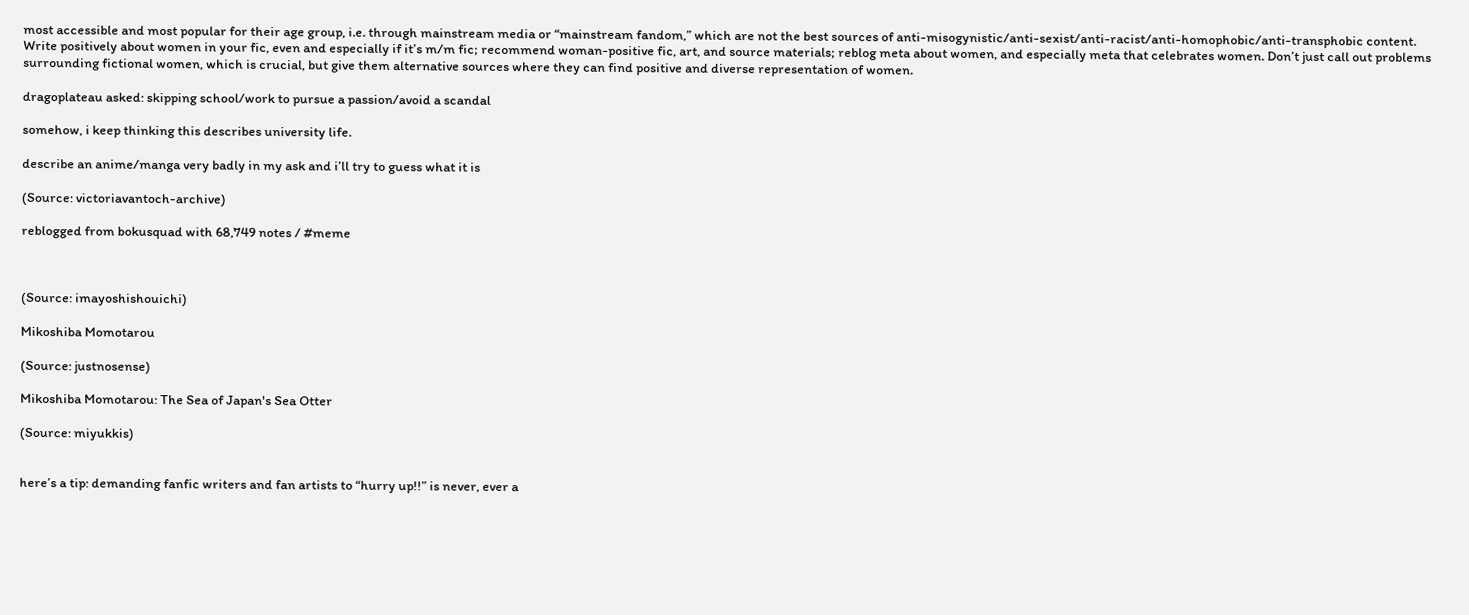most accessible and most popular for their age group, i.e. through mainstream media or “mainstream fandom,” which are not the best sources of anti-misogynistic/anti-sexist/anti-racist/anti-homophobic/anti-transphobic content. Write positively about women in your fic, even and especially if it’s m/m fic; recommend woman-positive fic, art, and source materials; reblog meta about women, and especially meta that celebrates women. Don’t just call out problems surrounding fictional women, which is crucial, but give them alternative sources where they can find positive and diverse representation of women.

dragoplateau asked: skipping school/work to pursue a passion/avoid a scandal

somehow, i keep thinking this describes university life.

describe an anime/manga very badly in my ask and i’ll try to guess what it is

(Source: victoriavantoch-archive)

reblogged from bokusquad with 68,749 notes / #meme



(Source: imayoshishouichi)

Mikoshiba Momotarou

(Source: justnosense)

Mikoshiba Momotarou: The Sea of Japan's Sea Otter

(Source: miyukkis)


here’s a tip: demanding fanfic writers and fan artists to “hurry up!!” is never, ever a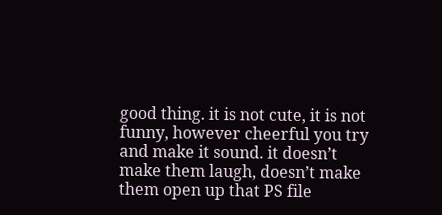good thing. it is not cute, it is not funny, however cheerful you try and make it sound. it doesn’t make them laugh, doesn’t make them open up that PS file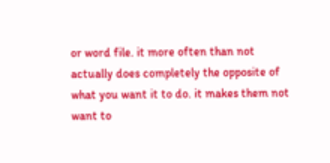or word file. it more often than not actually does completely the opposite of what you want it to do. it makes them not want to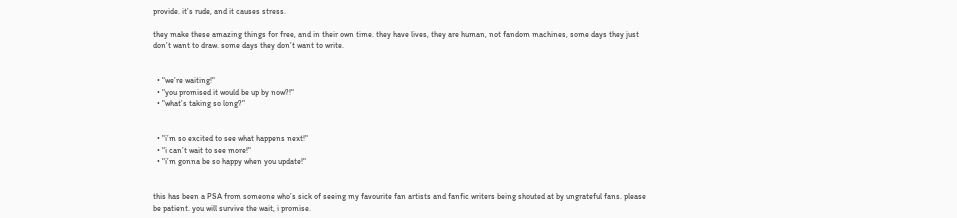provide. it’s rude, and it causes stress.

they make these amazing things for free, and in their own time. they have lives, they are human, not fandom machines, some days they just don’t want to draw. some days they don’t want to write.


  • "we’re waiting!"
  • "you promised it would be up by now?!"
  • "what’s taking so long?"


  • "i’m so excited to see what happens next!"
  • "i can’t wait to see more!"
  • "i’m gonna be so happy when you update!"


this has been a PSA from someone who’s sick of seeing my favourite fan artists and fanfic writers being shouted at by ungrateful fans. please be patient. you will survive the wait, i promise.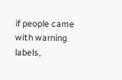if people came with warning labels,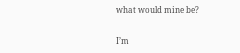what would mine be?


I’m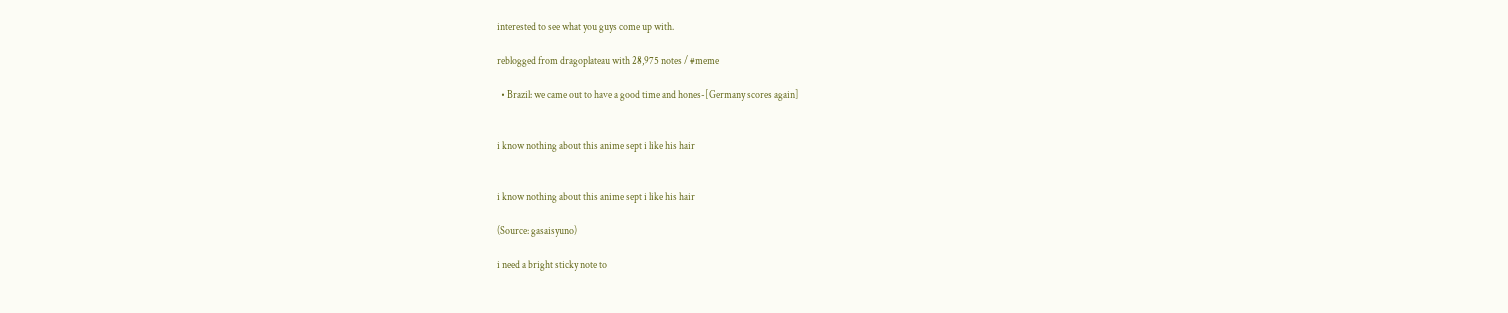interested to see what you guys come up with.

reblogged from dragoplateau with 28,975 notes / #meme

  • Brazil: we came out to have a good time and hones-[Germany scores again]


i know nothing about this anime sept i like his hair


i know nothing about this anime sept i like his hair

(Source: gasaisyuno)

i need a bright sticky note to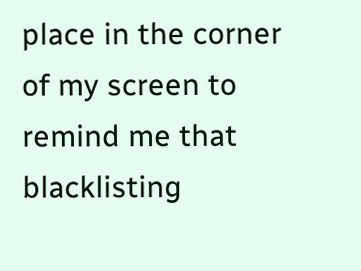place in the corner of my screen to remind me that blacklisting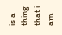is a thing that i am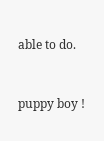able to do.


puppy boy !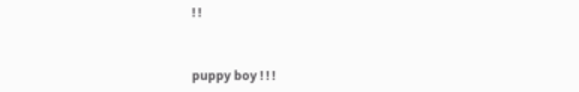! !


puppy boy ! ! !